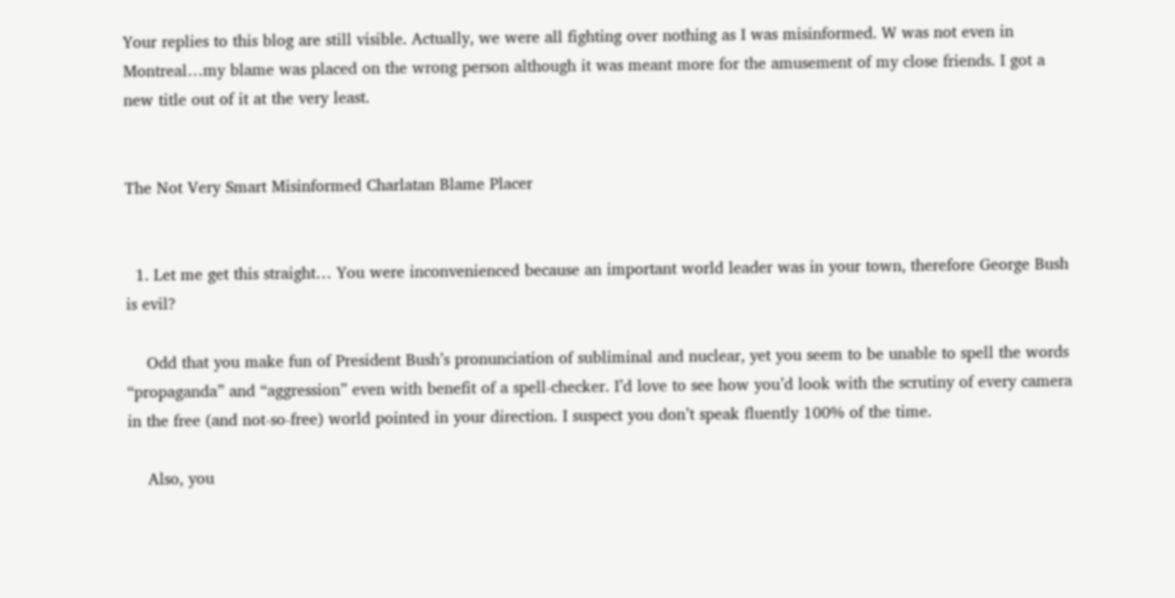Your replies to this blog are still visible. Actually, we were all fighting over nothing as I was misinformed. W was not even in Montreal…my blame was placed on the wrong person although it was meant more for the amusement of my close friends. I got a new title out of it at the very least.


The Not Very Smart Misinformed Charlatan Blame Placer


  1. Let me get this straight… You were inconvenienced because an important world leader was in your town, therefore George Bush is evil?

    Odd that you make fun of President Bush’s pronunciation of subliminal and nuclear, yet you seem to be unable to spell the words “propaganda” and “aggression” even with benefit of a spell-checker. I’d love to see how you’d look with the scrutiny of every camera in the free (and not-so-free) world pointed in your direction. I suspect you don’t speak fluently 100% of the time.

    Also, you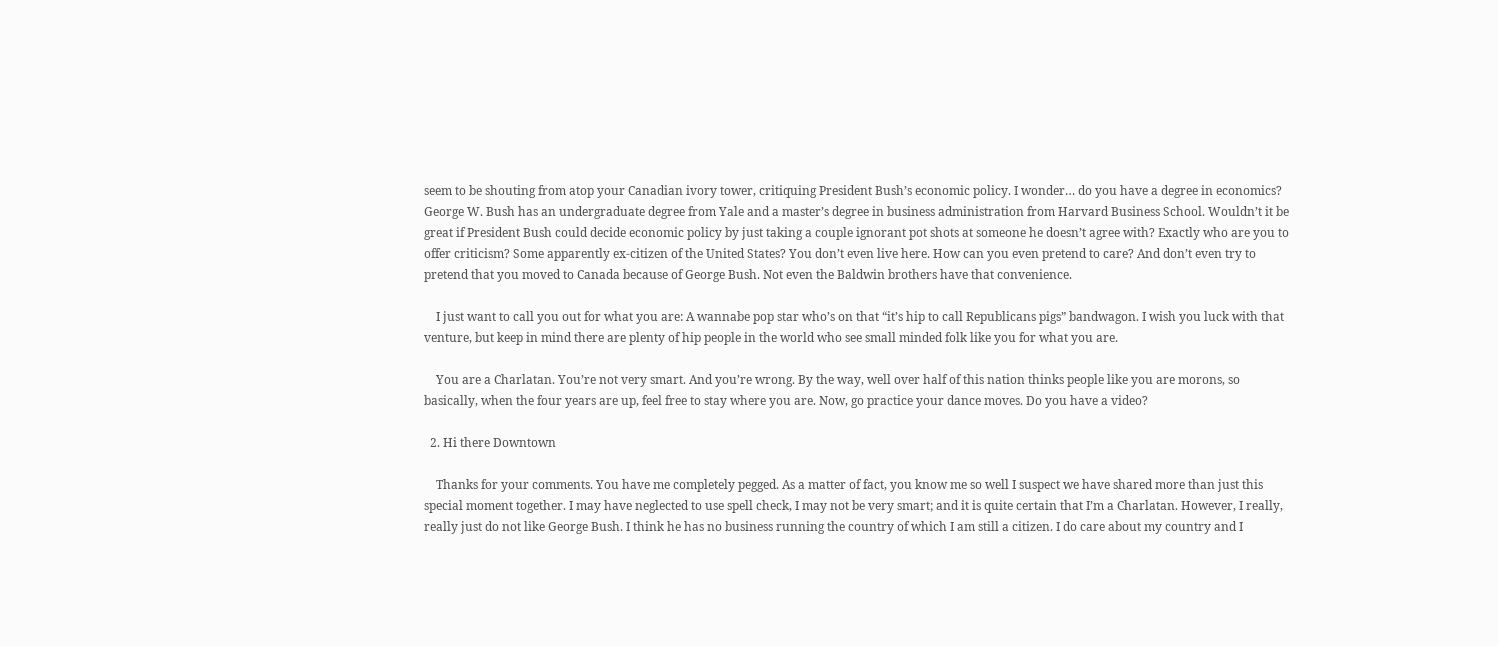seem to be shouting from atop your Canadian ivory tower, critiquing President Bush’s economic policy. I wonder… do you have a degree in economics? George W. Bush has an undergraduate degree from Yale and a master’s degree in business administration from Harvard Business School. Wouldn’t it be great if President Bush could decide economic policy by just taking a couple ignorant pot shots at someone he doesn’t agree with? Exactly who are you to offer criticism? Some apparently ex-citizen of the United States? You don’t even live here. How can you even pretend to care? And don’t even try to pretend that you moved to Canada because of George Bush. Not even the Baldwin brothers have that convenience.

    I just want to call you out for what you are: A wannabe pop star who’s on that “it’s hip to call Republicans pigs” bandwagon. I wish you luck with that venture, but keep in mind there are plenty of hip people in the world who see small minded folk like you for what you are.

    You are a Charlatan. You’re not very smart. And you’re wrong. By the way, well over half of this nation thinks people like you are morons, so basically, when the four years are up, feel free to stay where you are. Now, go practice your dance moves. Do you have a video?

  2. Hi there Downtown

    Thanks for your comments. You have me completely pegged. As a matter of fact, you know me so well I suspect we have shared more than just this special moment together. I may have neglected to use spell check, I may not be very smart; and it is quite certain that I’m a Charlatan. However, I really, really just do not like George Bush. I think he has no business running the country of which I am still a citizen. I do care about my country and I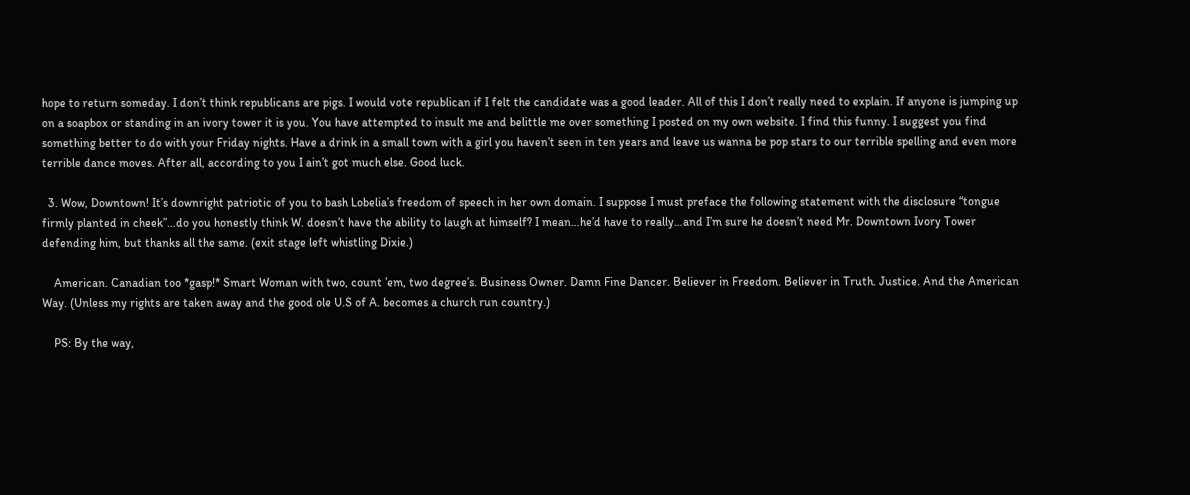hope to return someday. I don’t think republicans are pigs. I would vote republican if I felt the candidate was a good leader. All of this I don’t really need to explain. If anyone is jumping up on a soapbox or standing in an ivory tower it is you. You have attempted to insult me and belittle me over something I posted on my own website. I find this funny. I suggest you find something better to do with your Friday nights. Have a drink in a small town with a girl you haven’t seen in ten years and leave us wanna be pop stars to our terrible spelling and even more terrible dance moves. After all, according to you I ain’t got much else. Good luck.

  3. Wow, Downtown! It’s downright patriotic of you to bash Lobelia’s freedom of speech in her own domain. I suppose I must preface the following statement with the disclosure “tongue firmly planted in cheek”…do you honestly think W. doesn’t have the ability to laugh at himself? I mean…he’d have to really…and I’m sure he doesn’t need Mr. Downtown Ivory Tower defending him, but thanks all the same. (exit stage left whistling Dixie.)

    American. Canadian too *gasp!* Smart Woman with two, count ’em, two degree’s. Business Owner. Damn Fine Dancer. Believer in Freedom. Believer in Truth. Justice. And the American Way. (Unless my rights are taken away and the good ole U.S of A. becomes a church run country.)

    PS: By the way,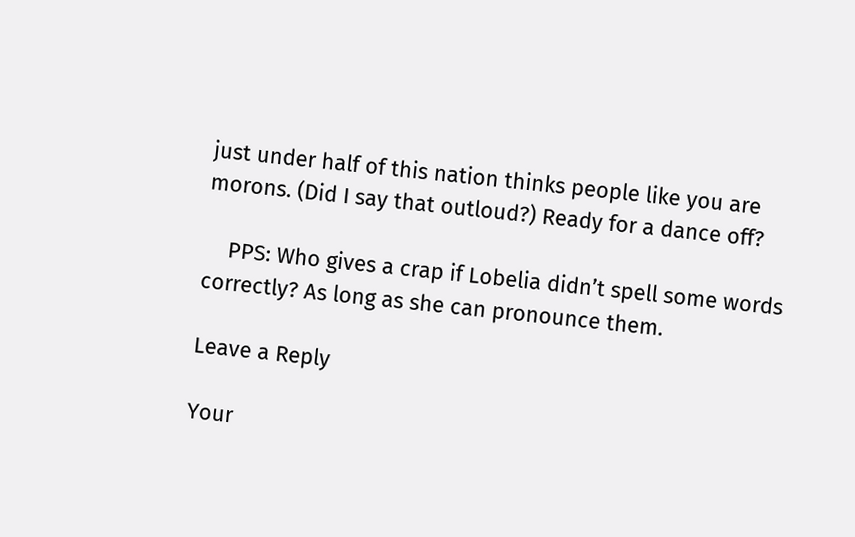just under half of this nation thinks people like you are morons. (Did I say that outloud?) Ready for a dance off?

    PPS: Who gives a crap if Lobelia didn’t spell some words correctly? As long as she can pronounce them.

Leave a Reply

Your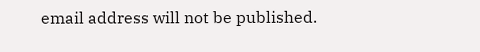email address will not be published.